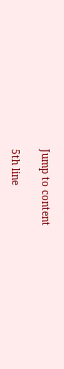Jump to content

5th line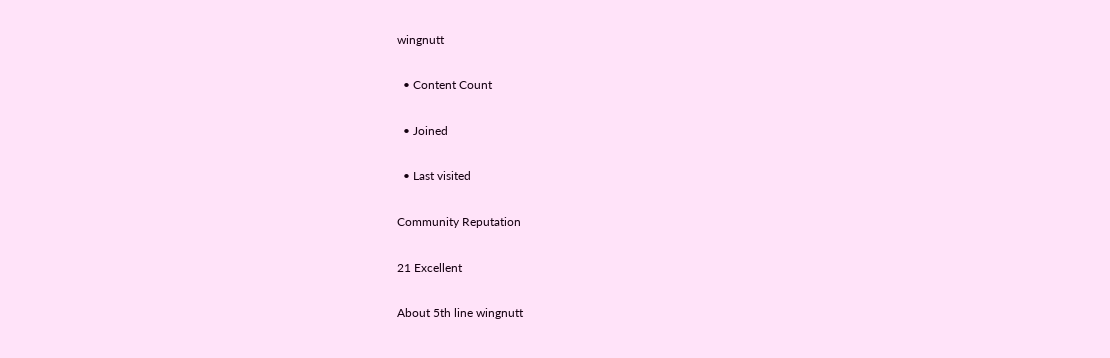wingnutt

  • Content Count

  • Joined

  • Last visited

Community Reputation

21 Excellent

About 5th line wingnutt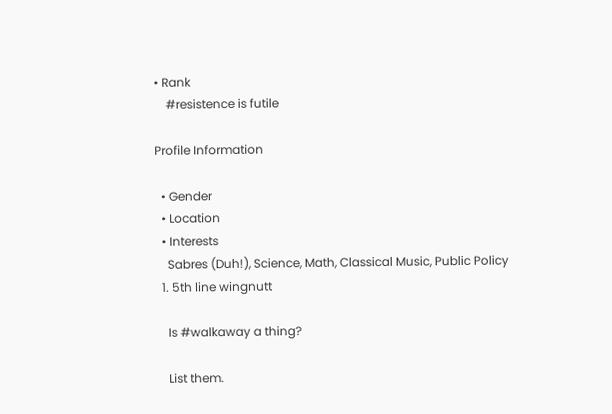• Rank
    #resistence is futile

Profile Information

  • Gender
  • Location
  • Interests
    Sabres (Duh!), Science, Math, Classical Music, Public Policy
  1. 5th line wingnutt

    Is #walkaway a thing?

    List them.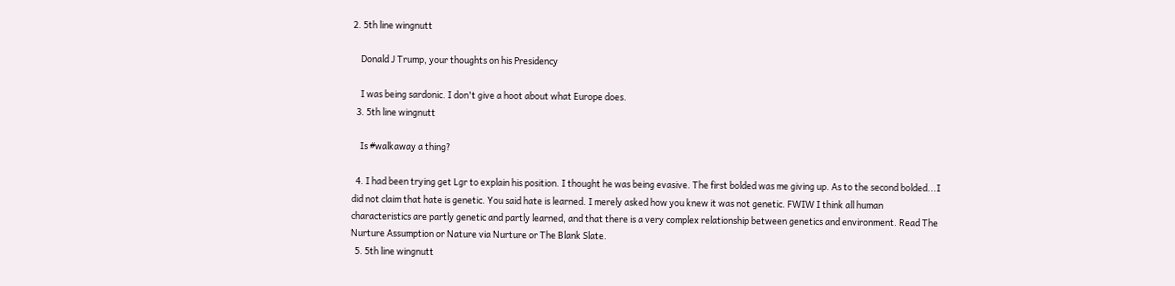2. 5th line wingnutt

    Donald J Trump, your thoughts on his Presidency

    I was being sardonic. I don't give a hoot about what Europe does.
  3. 5th line wingnutt

    Is #walkaway a thing?

  4. I had been trying get Lgr to explain his position. I thought he was being evasive. The first bolded was me giving up. As to the second bolded...I did not claim that hate is genetic. You said hate is learned. I merely asked how you knew it was not genetic. FWIW I think all human characteristics are partly genetic and partly learned, and that there is a very complex relationship between genetics and environment. Read The Nurture Assumption or Nature via Nurture or The Blank Slate.
  5. 5th line wingnutt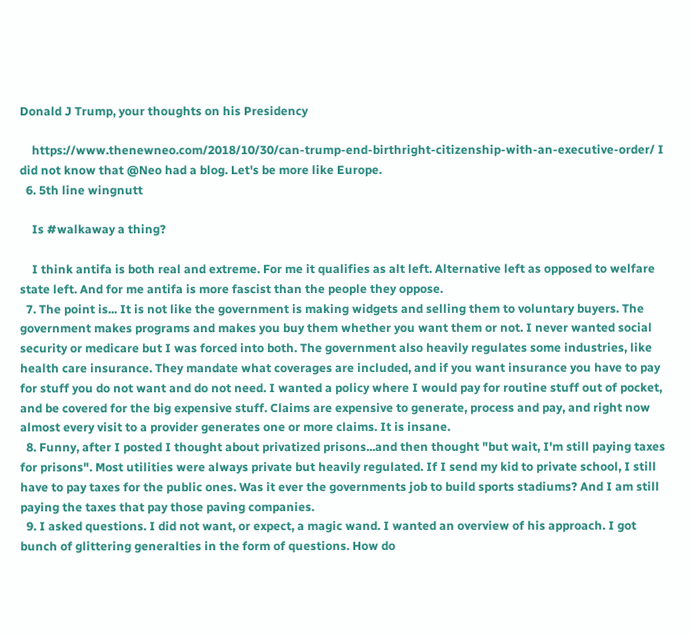Donald J Trump, your thoughts on his Presidency

    https://www.thenewneo.com/2018/10/30/can-trump-end-birthright-citizenship-with-an-executive-order/ I did not know that @Neo had a blog. Let's be more like Europe.
  6. 5th line wingnutt

    Is #walkaway a thing?

    I think antifa is both real and extreme. For me it qualifies as alt left. Alternative left as opposed to welfare state left. And for me antifa is more fascist than the people they oppose.
  7. The point is... It is not like the government is making widgets and selling them to voluntary buyers. The government makes programs and makes you buy them whether you want them or not. I never wanted social security or medicare but I was forced into both. The government also heavily regulates some industries, like health care insurance. They mandate what coverages are included, and if you want insurance you have to pay for stuff you do not want and do not need. I wanted a policy where I would pay for routine stuff out of pocket, and be covered for the big expensive stuff. Claims are expensive to generate, process and pay, and right now almost every visit to a provider generates one or more claims. It is insane.
  8. Funny, after I posted I thought about privatized prisons...and then thought "but wait, I'm still paying taxes for prisons". Most utilities were always private but heavily regulated. If I send my kid to private school, I still have to pay taxes for the public ones. Was it ever the governments job to build sports stadiums? And I am still paying the taxes that pay those paving companies.
  9. I asked questions. I did not want, or expect, a magic wand. I wanted an overview of his approach. I got bunch of glittering generalties in the form of questions. How do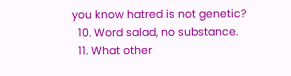you know hatred is not genetic?
  10. Word salad, no substance.
  11. What other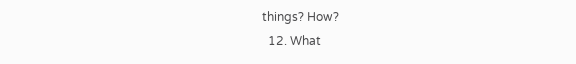things? How?
  12. What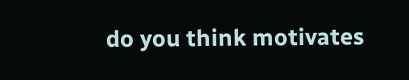do you think motivates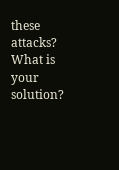these attacks? What is your solution?